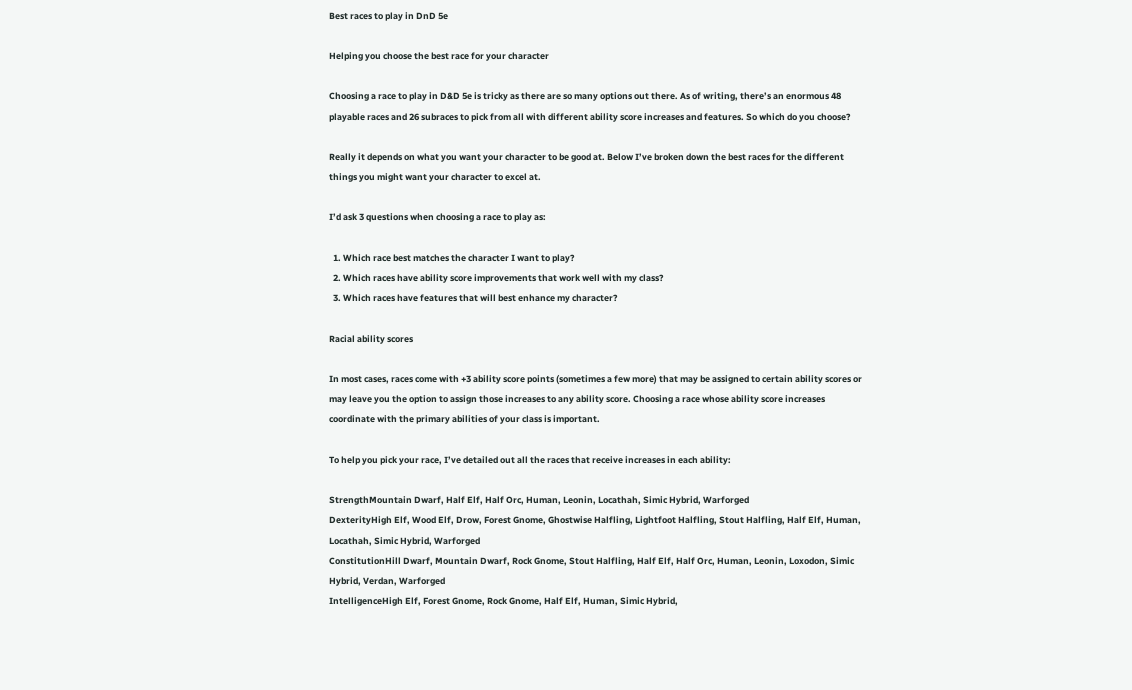Best races to play in DnD 5e

Helping you choose the best race for your character

Choosing a race to play in D&D 5e is tricky as there are so many options out there. As of writing, there’s an enormous 48 playable races and 26 subraces to pick from all with different ability score increases and features. So which do you choose?

Really it depends on what you want your character to be good at. Below I’ve broken down the best races for the different things you might want your character to excel at.

I’d ask 3 questions when choosing a race to play as:

  1. Which race best matches the character I want to play?
  2. Which races have ability score improvements that work well with my class?
  3. Which races have features that will best enhance my character?

Racial ability scores

In most cases, races come with +3 ability score points (sometimes a few more) that may be assigned to certain ability scores or may leave you the option to assign those increases to any ability score. Choosing a race whose ability score increases coordinate with the primary abilities of your class is important.

To help you pick your race, I’ve detailed out all the races that receive increases in each ability:

StrengthMountain Dwarf, Half Elf, Half Orc, Human, Leonin, Locathah, Simic Hybrid, Warforged
DexterityHigh Elf, Wood Elf, Drow, Forest Gnome, Ghostwise Halfling, Lightfoot Halfling, Stout Halfling, Half Elf, Human, Locathah, Simic Hybrid, Warforged
ConstitutionHill Dwarf, Mountain Dwarf, Rock Gnome, Stout Halfling, Half Elf, Half Orc, Human, Leonin, Loxodon, Simic Hybrid, Verdan, Warforged
IntelligenceHigh Elf, Forest Gnome, Rock Gnome, Half Elf, Human, Simic Hybrid,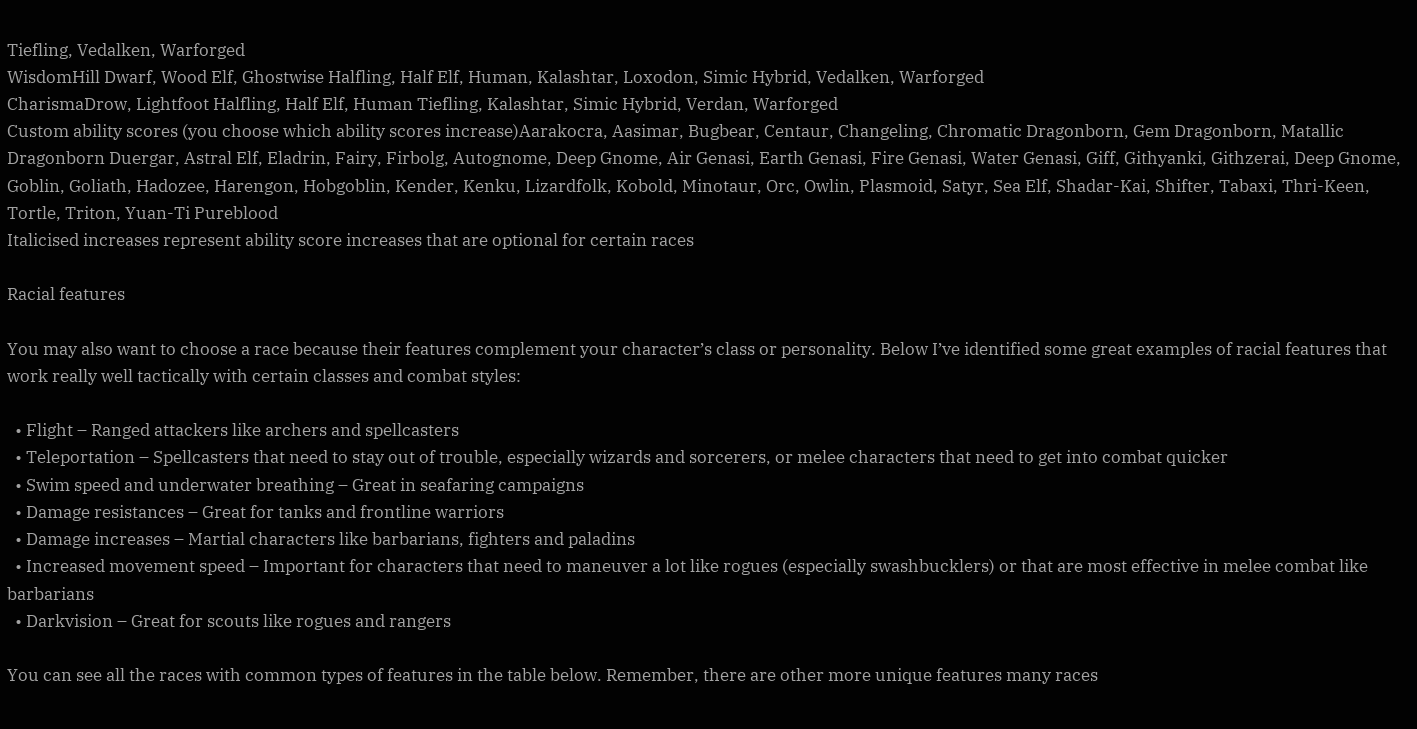Tiefling, Vedalken, Warforged
WisdomHill Dwarf, Wood Elf, Ghostwise Halfling, Half Elf, Human, Kalashtar, Loxodon, Simic Hybrid, Vedalken, Warforged
CharismaDrow, Lightfoot Halfling, Half Elf, Human Tiefling, Kalashtar, Simic Hybrid, Verdan, Warforged
Custom ability scores (you choose which ability scores increase)Aarakocra, Aasimar, Bugbear, Centaur, Changeling, Chromatic Dragonborn, Gem Dragonborn, Matallic Dragonborn Duergar, Astral Elf, Eladrin, Fairy, Firbolg, Autognome, Deep Gnome, Air Genasi, Earth Genasi, Fire Genasi, Water Genasi, Giff, Githyanki, Githzerai, Deep Gnome, Goblin, Goliath, Hadozee, Harengon, Hobgoblin, Kender, Kenku, Lizardfolk, Kobold, Minotaur, Orc, Owlin, Plasmoid, Satyr, Sea Elf, Shadar-Kai, Shifter, Tabaxi, Thri-Keen, Tortle, Triton, Yuan-Ti Pureblood
Italicised increases represent ability score increases that are optional for certain races

Racial features

You may also want to choose a race because their features complement your character’s class or personality. Below I’ve identified some great examples of racial features that work really well tactically with certain classes and combat styles:

  • Flight – Ranged attackers like archers and spellcasters
  • Teleportation – Spellcasters that need to stay out of trouble, especially wizards and sorcerers, or melee characters that need to get into combat quicker
  • Swim speed and underwater breathing – Great in seafaring campaigns
  • Damage resistances – Great for tanks and frontline warriors
  • Damage increases – Martial characters like barbarians, fighters and paladins
  • Increased movement speed – Important for characters that need to maneuver a lot like rogues (especially swashbucklers) or that are most effective in melee combat like barbarians
  • Darkvision – Great for scouts like rogues and rangers

You can see all the races with common types of features in the table below. Remember, there are other more unique features many races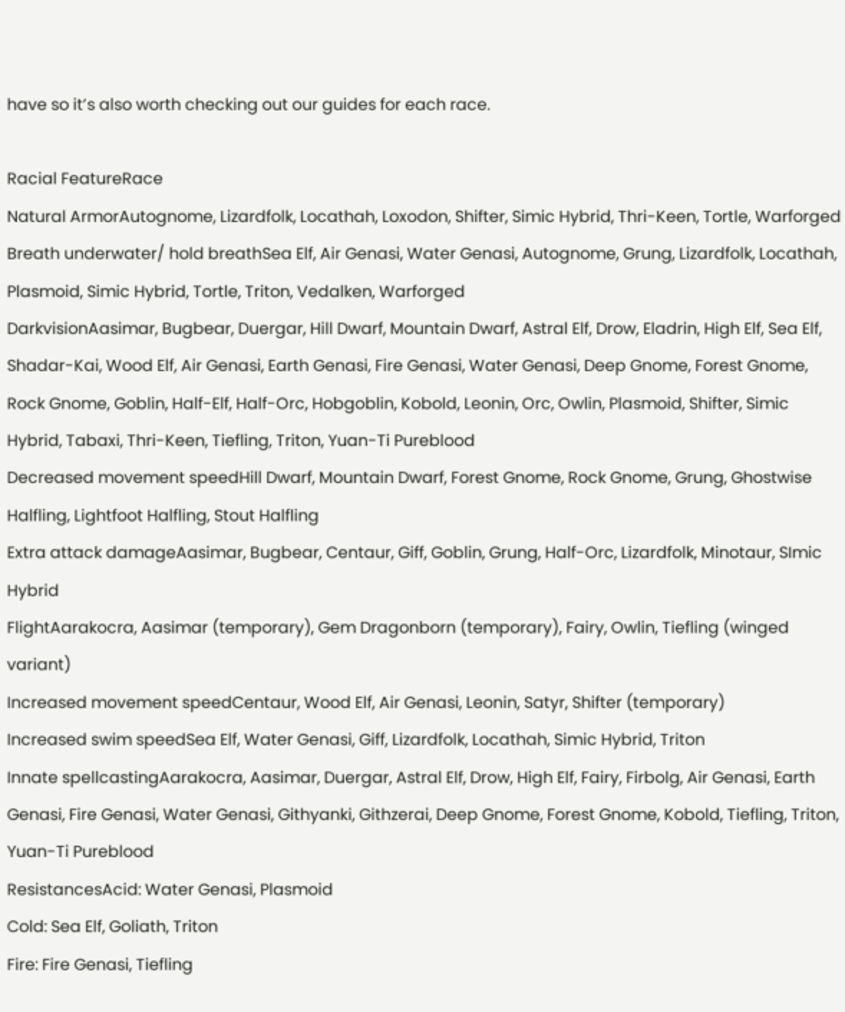have so it’s also worth checking out our guides for each race.

Racial FeatureRace
Natural ArmorAutognome, Lizardfolk, Locathah, Loxodon, Shifter, Simic Hybrid, Thri-Keen, Tortle, Warforged
Breath underwater/ hold breathSea Elf, Air Genasi, Water Genasi, Autognome, Grung, Lizardfolk, Locathah, Plasmoid, Simic Hybrid, Tortle, Triton, Vedalken, Warforged
DarkvisionAasimar, Bugbear, Duergar, Hill Dwarf, Mountain Dwarf, Astral Elf, Drow, Eladrin, High Elf, Sea Elf, Shadar-Kai, Wood Elf, Air Genasi, Earth Genasi, Fire Genasi, Water Genasi, Deep Gnome, Forest Gnome, Rock Gnome, Goblin, Half-Elf, Half-Orc, Hobgoblin, Kobold, Leonin, Orc, Owlin, Plasmoid, Shifter, Simic Hybrid, Tabaxi, Thri-Keen, Tiefling, Triton, Yuan-Ti Pureblood
Decreased movement speedHill Dwarf, Mountain Dwarf, Forest Gnome, Rock Gnome, Grung, Ghostwise Halfling, Lightfoot Halfling, Stout Halfling
Extra attack damageAasimar, Bugbear, Centaur, Giff, Goblin, Grung, Half-Orc, Lizardfolk, Minotaur, SImic Hybrid
FlightAarakocra, Aasimar (temporary), Gem Dragonborn (temporary), Fairy, Owlin, Tiefling (winged variant)
Increased movement speedCentaur, Wood Elf, Air Genasi, Leonin, Satyr, Shifter (temporary)
Increased swim speedSea Elf, Water Genasi, Giff, Lizardfolk, Locathah, Simic Hybrid, Triton
Innate spellcastingAarakocra, Aasimar, Duergar, Astral Elf, Drow, High Elf, Fairy, Firbolg, Air Genasi, Earth Genasi, Fire Genasi, Water Genasi, Githyanki, Githzerai, Deep Gnome, Forest Gnome, Kobold, Tiefling, Triton, Yuan-Ti Pureblood
ResistancesAcid: Water Genasi, Plasmoid
Cold: Sea Elf, Goliath, Triton
Fire: Fire Genasi, Tiefling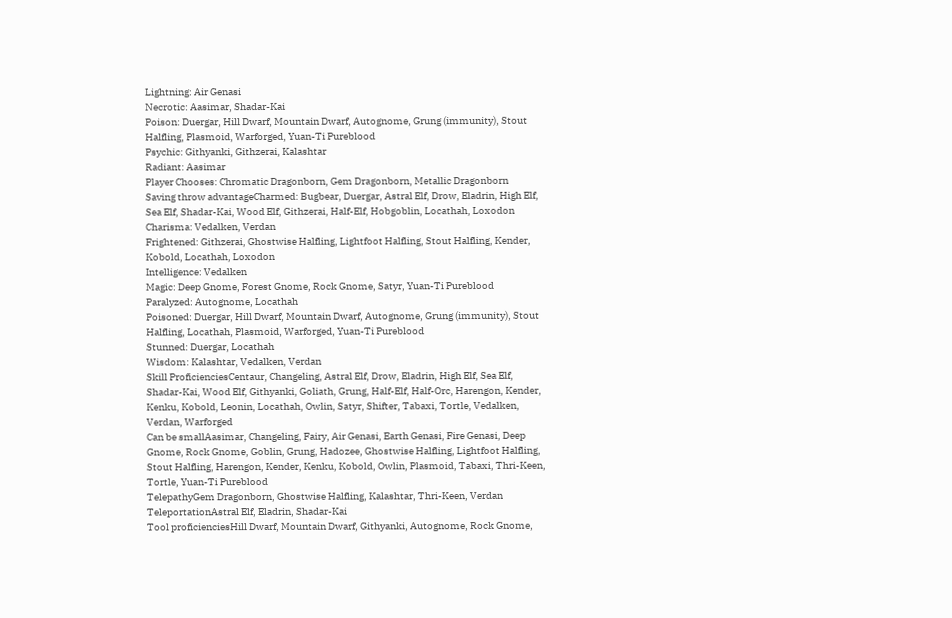Lightning: Air Genasi
Necrotic: Aasimar, Shadar-Kai
Poison: Duergar, Hill Dwarf, Mountain Dwarf, Autognome, Grung (immunity), Stout Halfling, Plasmoid, Warforged, Yuan-Ti Pureblood
Psychic: Githyanki, Githzerai, Kalashtar
Radiant: Aasimar
Player Chooses: Chromatic Dragonborn, Gem Dragonborn, Metallic Dragonborn
Saving throw advantageCharmed: Bugbear, Duergar, Astral Elf, Drow, Eladrin, High Elf, Sea Elf, Shadar-Kai, Wood Elf, Githzerai, Half-Elf, Hobgoblin, Locathah, Loxodon
Charisma: Vedalken, Verdan
Frightened: Githzerai, Ghostwise Halfling, Lightfoot Halfling, Stout Halfling, Kender, Kobold, Locathah, Loxodon
Intelligence: Vedalken
Magic: Deep Gnome, Forest Gnome, Rock Gnome, Satyr, Yuan-Ti Pureblood
Paralyzed: Autognome, Locathah
Poisoned: Duergar, Hill Dwarf, Mountain Dwarf, Autognome, Grung (immunity), Stout Halfling, Locathah, Plasmoid, Warforged, Yuan-Ti Pureblood
Stunned: Duergar, Locathah
Wisdom: Kalashtar, Vedalken, Verdan
Skill ProficienciesCentaur, Changeling, Astral Elf, Drow, Eladrin, High Elf, Sea Elf, Shadar-Kai, Wood Elf, Githyanki, Goliath, Grung, Half-Elf, Half-Orc, Harengon, Kender, Kenku, Kobold, Leonin, Locathah, Owlin, Satyr, Shifter, Tabaxi, Tortle, Vedalken, Verdan, Warforged
Can be smallAasimar, Changeling, Fairy, Air Genasi, Earth Genasi, Fire Genasi, Deep Gnome, Rock Gnome, Goblin, Grung, Hadozee, Ghostwise Halfling, Lightfoot Halfling, Stout Halfling, Harengon, Kender, Kenku, Kobold, Owlin, Plasmoid, Tabaxi, Thri-Keen, Tortle, Yuan-Ti Pureblood
TelepathyGem Dragonborn, Ghostwise Halfling, Kalashtar, Thri-Keen, Verdan
TeleportationAstral Elf, Eladrin, Shadar-Kai
Tool proficienciesHill Dwarf, Mountain Dwarf, Githyanki, Autognome, Rock Gnome,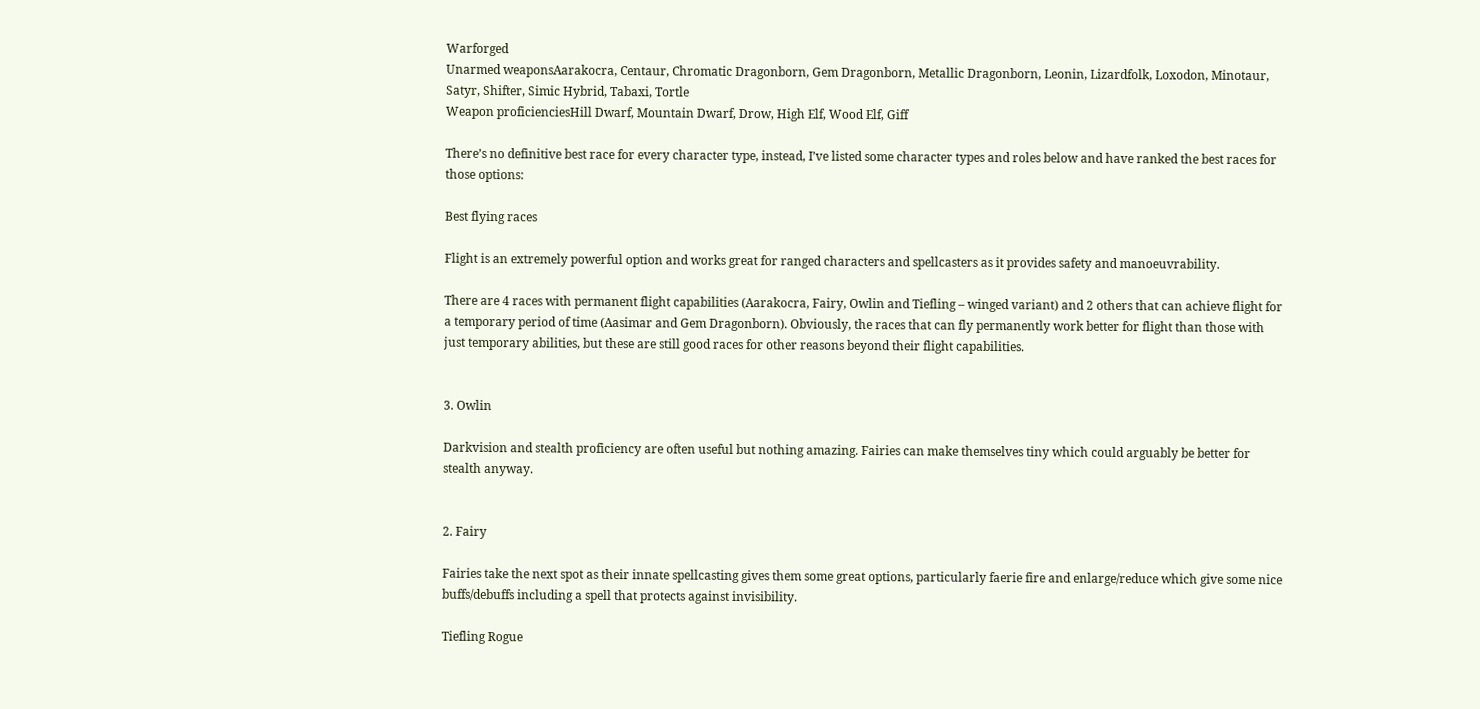Warforged
Unarmed weaponsAarakocra, Centaur, Chromatic Dragonborn, Gem Dragonborn, Metallic Dragonborn, Leonin, Lizardfolk, Loxodon, Minotaur, Satyr, Shifter, Simic Hybrid, Tabaxi, Tortle
Weapon proficienciesHill Dwarf, Mountain Dwarf, Drow, High Elf, Wood Elf, Giff

There’s no definitive best race for every character type, instead, I’ve listed some character types and roles below and have ranked the best races for those options:

Best flying races

Flight is an extremely powerful option and works great for ranged characters and spellcasters as it provides safety and manoeuvrability.

There are 4 races with permanent flight capabilities (Aarakocra, Fairy, Owlin and Tiefling – winged variant) and 2 others that can achieve flight for a temporary period of time (Aasimar and Gem Dragonborn). Obviously, the races that can fly permanently work better for flight than those with just temporary abilities, but these are still good races for other reasons beyond their flight capabilities.


3. Owlin

Darkvision and stealth proficiency are often useful but nothing amazing. Fairies can make themselves tiny which could arguably be better for stealth anyway.


2. Fairy

Fairies take the next spot as their innate spellcasting gives them some great options, particularly faerie fire and enlarge/reduce which give some nice buffs/debuffs including a spell that protects against invisibility.

Tiefling Rogue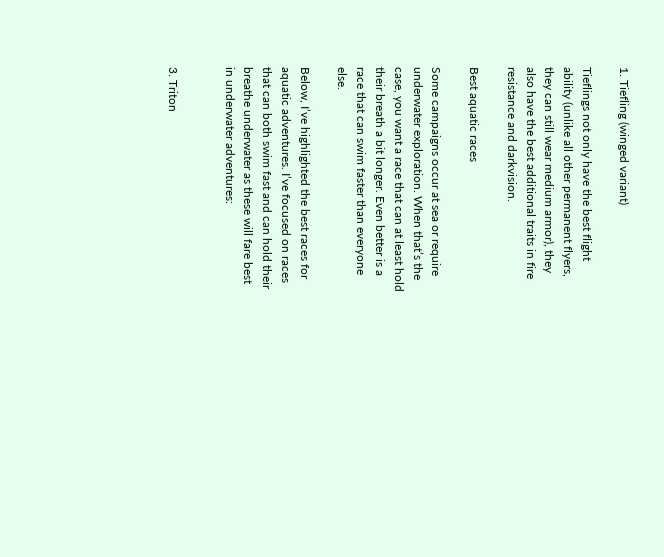1. Tiefling (winged variant)

Tieflings not only have the best flight ability (unlike all other permanent flyers, they can still wear medium armor), they also have the best additional traits in fire resistance and darkvision.

Best aquatic races

Some campaigns occur at sea or require underwater exploration. When that’s the case, you want a race that can at least hold their breath a bit longer. Even better is a race that can swim faster than everyone else.

Below, I’ve highlighted the best races for aquatic adventures. I’ve focused on races that can both swim fast and can hold their breathe underwater as these will fare best in underwater adventures:


3. Triton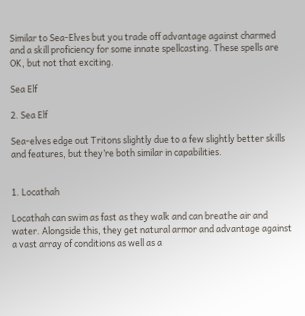Similar to Sea-Elves but you trade off advantage against charmed and a skill proficiency for some innate spellcasting. These spells are OK, but not that exciting.

Sea Elf

2. Sea Elf

Sea-elves edge out Tritons slightly due to a few slightly better skills and features, but they’re both similar in capabilities.


1. Locathah

Locathah can swim as fast as they walk and can breathe air and water. Alongside this, they get natural armor and advantage against a vast array of conditions as well as a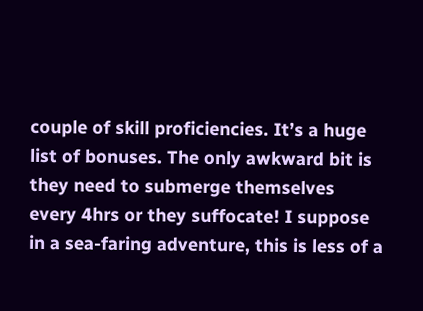couple of skill proficiencies. It’s a huge list of bonuses. The only awkward bit is they need to submerge themselves every 4hrs or they suffocate! I suppose in a sea-faring adventure, this is less of a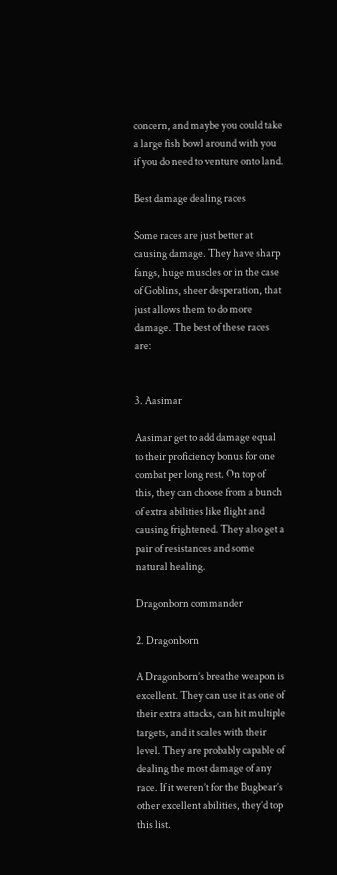concern, and maybe you could take a large fish bowl around with you if you do need to venture onto land.

Best damage dealing races

Some races are just better at causing damage. They have sharp fangs, huge muscles or in the case of Goblins, sheer desperation, that just allows them to do more damage. The best of these races are:


3. Aasimar

Aasimar get to add damage equal to their proficiency bonus for one combat per long rest. On top of this, they can choose from a bunch of extra abilities like flight and causing frightened. They also get a pair of resistances and some natural healing.

Dragonborn commander

2. Dragonborn

A Dragonborn’s breathe weapon is excellent. They can use it as one of their extra attacks, can hit multiple targets, and it scales with their level. They are probably capable of dealing the most damage of any race. If it weren’t for the Bugbear’s other excellent abilities, they’d top this list.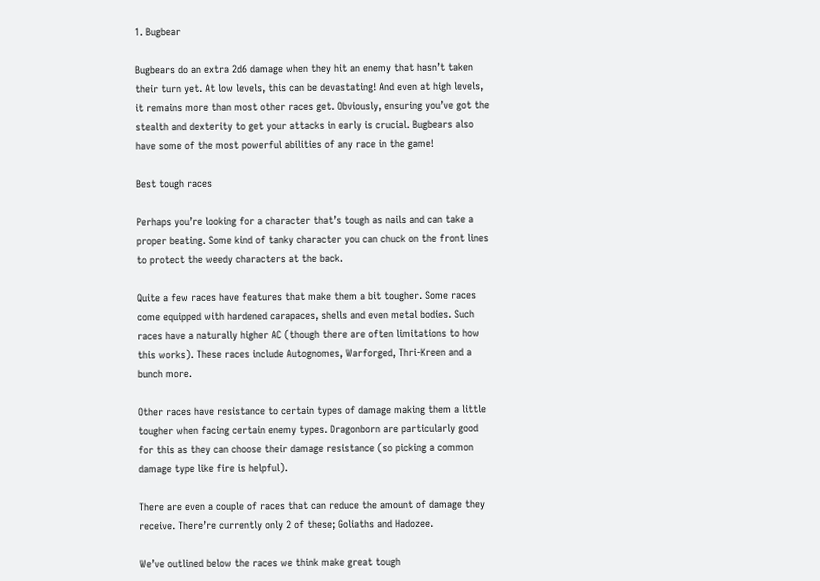1. Bugbear

Bugbears do an extra 2d6 damage when they hit an enemy that hasn’t taken their turn yet. At low levels, this can be devastating! And even at high levels, it remains more than most other races get. Obviously, ensuring you’ve got the stealth and dexterity to get your attacks in early is crucial. Bugbears also have some of the most powerful abilities of any race in the game!

Best tough races

Perhaps you’re looking for a character that’s tough as nails and can take a proper beating. Some kind of tanky character you can chuck on the front lines to protect the weedy characters at the back.

Quite a few races have features that make them a bit tougher. Some races come equipped with hardened carapaces, shells and even metal bodies. Such races have a naturally higher AC (though there are often limitations to how this works). These races include Autognomes, Warforged, Thri-Kreen and a bunch more.

Other races have resistance to certain types of damage making them a little tougher when facing certain enemy types. Dragonborn are particularly good for this as they can choose their damage resistance (so picking a common damage type like fire is helpful).

There are even a couple of races that can reduce the amount of damage they receive. There’re currently only 2 of these; Goliaths and Hadozee.

We’ve outlined below the races we think make great tough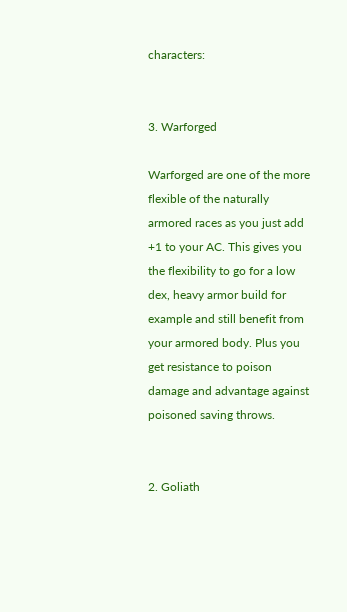characters:


3. Warforged

Warforged are one of the more flexible of the naturally armored races as you just add +1 to your AC. This gives you the flexibility to go for a low dex, heavy armor build for example and still benefit from your armored body. Plus you get resistance to poison damage and advantage against poisoned saving throws.


2. Goliath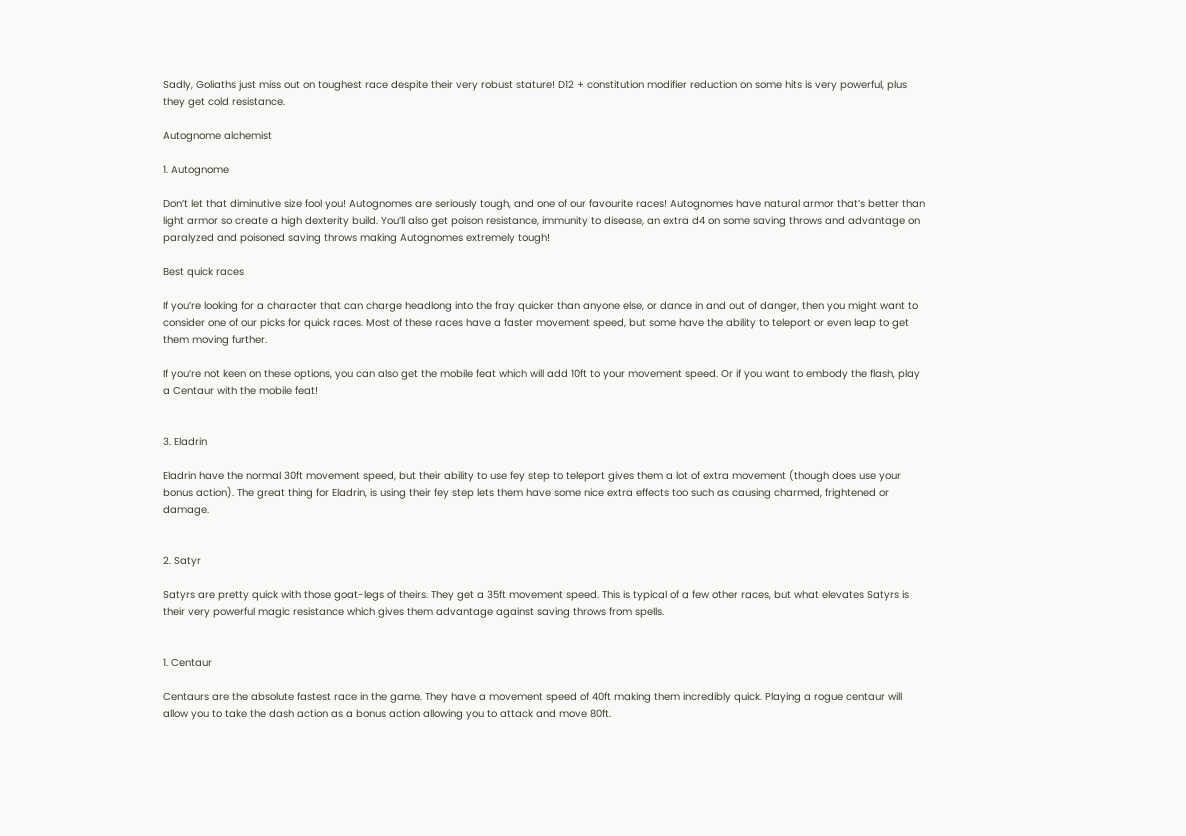Sadly, Goliaths just miss out on toughest race despite their very robust stature! D12 + constitution modifier reduction on some hits is very powerful, plus they get cold resistance.

Autognome alchemist

1. Autognome

Don’t let that diminutive size fool you! Autognomes are seriously tough, and one of our favourite races! Autognomes have natural armor that’s better than light armor so create a high dexterity build. You’ll also get poison resistance, immunity to disease, an extra d4 on some saving throws and advantage on paralyzed and poisoned saving throws making Autognomes extremely tough!

Best quick races

If you’re looking for a character that can charge headlong into the fray quicker than anyone else, or dance in and out of danger, then you might want to consider one of our picks for quick races. Most of these races have a faster movement speed, but some have the ability to teleport or even leap to get them moving further.

If you’re not keen on these options, you can also get the mobile feat which will add 10ft to your movement speed. Or if you want to embody the flash, play a Centaur with the mobile feat!


3. Eladrin

Eladrin have the normal 30ft movement speed, but their ability to use fey step to teleport gives them a lot of extra movement (though does use your bonus action). The great thing for Eladrin, is using their fey step lets them have some nice extra effects too such as causing charmed, frightened or damage.


2. Satyr

Satyrs are pretty quick with those goat-legs of theirs. They get a 35ft movement speed. This is typical of a few other races, but what elevates Satyrs is their very powerful magic resistance which gives them advantage against saving throws from spells.


1. Centaur

Centaurs are the absolute fastest race in the game. They have a movement speed of 40ft making them incredibly quick. Playing a rogue centaur will allow you to take the dash action as a bonus action allowing you to attack and move 80ft.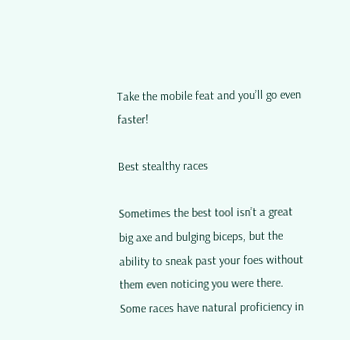Take the mobile feat and you’ll go even faster!

Best stealthy races

Sometimes the best tool isn’t a great big axe and bulging biceps, but the ability to sneak past your foes without them even noticing you were there. Some races have natural proficiency in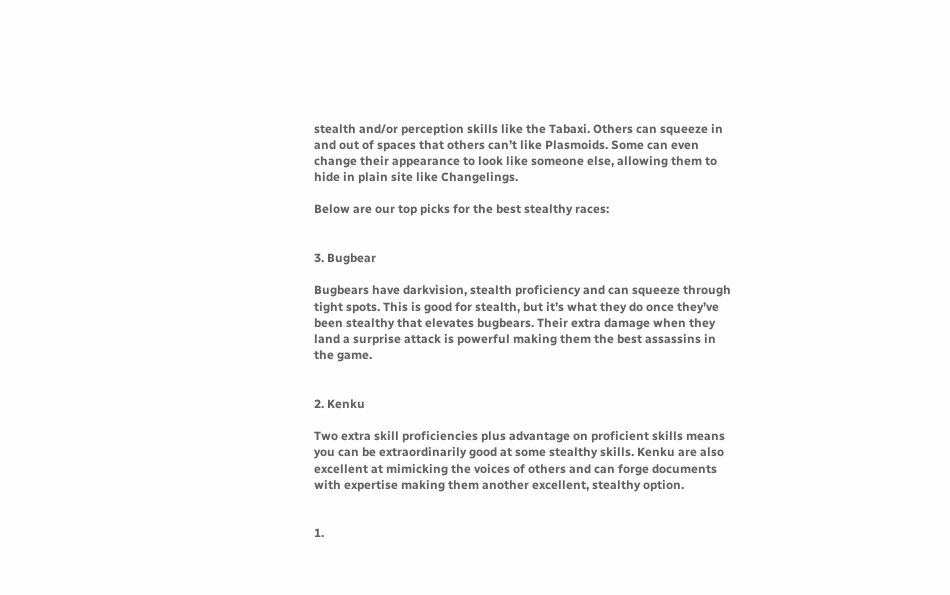stealth and/or perception skills like the Tabaxi. Others can squeeze in and out of spaces that others can’t like Plasmoids. Some can even change their appearance to look like someone else, allowing them to hide in plain site like Changelings.

Below are our top picks for the best stealthy races:


3. Bugbear

Bugbears have darkvision, stealth proficiency and can squeeze through tight spots. This is good for stealth, but it’s what they do once they’ve been stealthy that elevates bugbears. Their extra damage when they land a surprise attack is powerful making them the best assassins in the game.


2. Kenku

Two extra skill proficiencies plus advantage on proficient skills means you can be extraordinarily good at some stealthy skills. Kenku are also excellent at mimicking the voices of others and can forge documents with expertise making them another excellent, stealthy option.


1.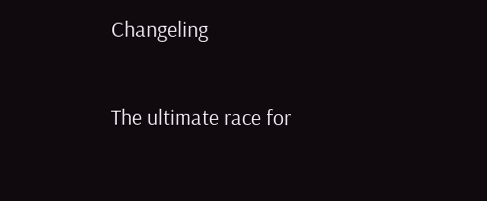Changeling

The ultimate race for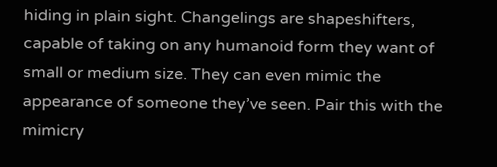hiding in plain sight. Changelings are shapeshifters, capable of taking on any humanoid form they want of small or medium size. They can even mimic the appearance of someone they’ve seen. Pair this with the mimicry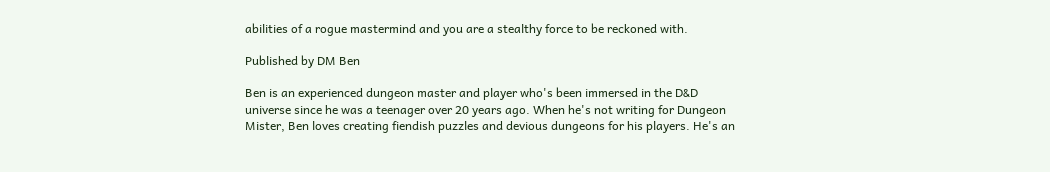abilities of a rogue mastermind and you are a stealthy force to be reckoned with.

Published by DM Ben

Ben is an experienced dungeon master and player who's been immersed in the D&D universe since he was a teenager over 20 years ago. When he's not writing for Dungeon Mister, Ben loves creating fiendish puzzles and devious dungeons for his players. He's an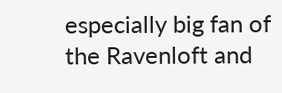especially big fan of the Ravenloft and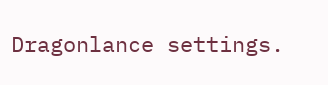Dragonlance settings.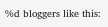%d bloggers like this: